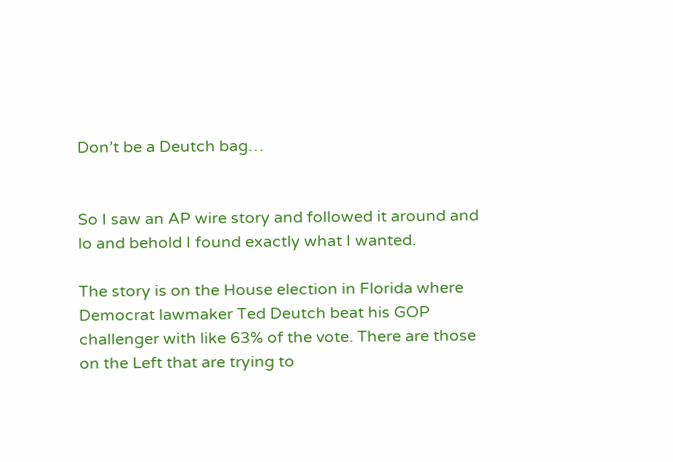Don’t be a Deutch bag…


So I saw an AP wire story and followed it around and lo and behold I found exactly what I wanted.

The story is on the House election in Florida where Democrat lawmaker Ted Deutch beat his GOP challenger with like 63% of the vote. There are those on the Left that are trying to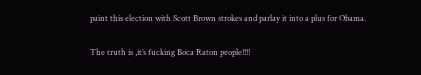paint this election with Scott Brown strokes and parlay it into a plus for Obama.

The truth is ,it’s fucking Boca Raton people!!!!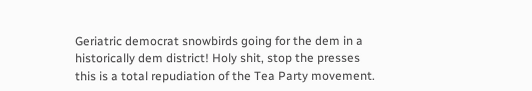Geriatric democrat snowbirds going for the dem in a historically dem district! Holy shit, stop the presses this is a total repudiation of the Tea Party movement.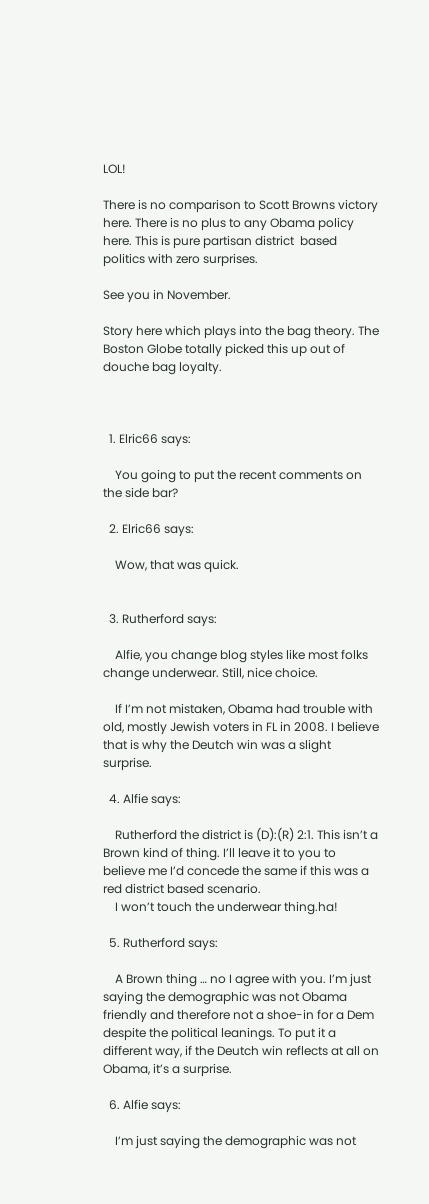LOL!

There is no comparison to Scott Browns victory here. There is no plus to any Obama policy here. This is pure partisan district  based politics with zero surprises.

See you in November.

Story here which plays into the bag theory. The Boston Globe totally picked this up out of douche bag loyalty.



  1. Elric66 says:

    You going to put the recent comments on the side bar?

  2. Elric66 says:

    Wow, that was quick.


  3. Rutherford says:

    Alfie, you change blog styles like most folks change underwear. Still, nice choice.

    If I’m not mistaken, Obama had trouble with old, mostly Jewish voters in FL in 2008. I believe that is why the Deutch win was a slight surprise.

  4. Alfie says:

    Rutherford the district is (D):(R) 2:1. This isn’t a Brown kind of thing. I’ll leave it to you to believe me I’d concede the same if this was a red district based scenario.
    I won’t touch the underwear thing.ha!

  5. Rutherford says:

    A Brown thing … no I agree with you. I’m just saying the demographic was not Obama friendly and therefore not a shoe-in for a Dem despite the political leanings. To put it a different way, if the Deutch win reflects at all on Obama, it’s a surprise.

  6. Alfie says:

    I’m just saying the demographic was not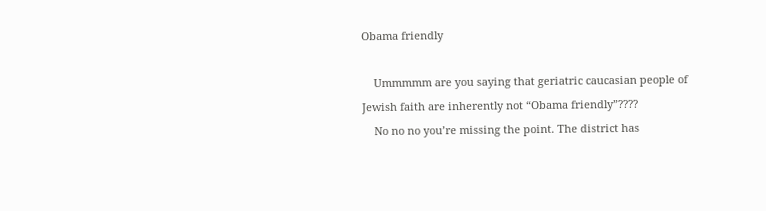Obama friendly

    Ummmmm are you saying that geriatric caucasian people of Jewish faith are inherently not “Obama friendly”????
    No no no you’re missing the point. The district has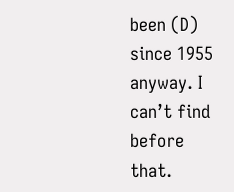been (D) since 1955 anyway. I can’t find before that.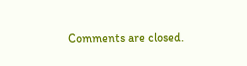Comments are closed.